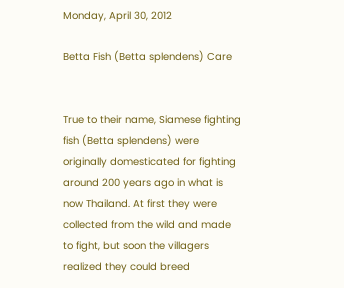Monday, April 30, 2012

Betta Fish (Betta splendens) Care


True to their name, Siamese fighting fish (Betta splendens) were originally domesticated for fighting around 200 years ago in what is now Thailand. At first they were collected from the wild and made to fight, but soon the villagers realized they could breed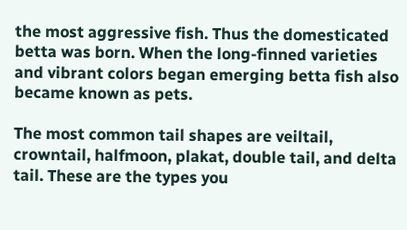the most aggressive fish. Thus the domesticated betta was born. When the long-finned varieties and vibrant colors began emerging betta fish also became known as pets.

The most common tail shapes are veiltail, crowntail, halfmoon, plakat, double tail, and delta tail. These are the types you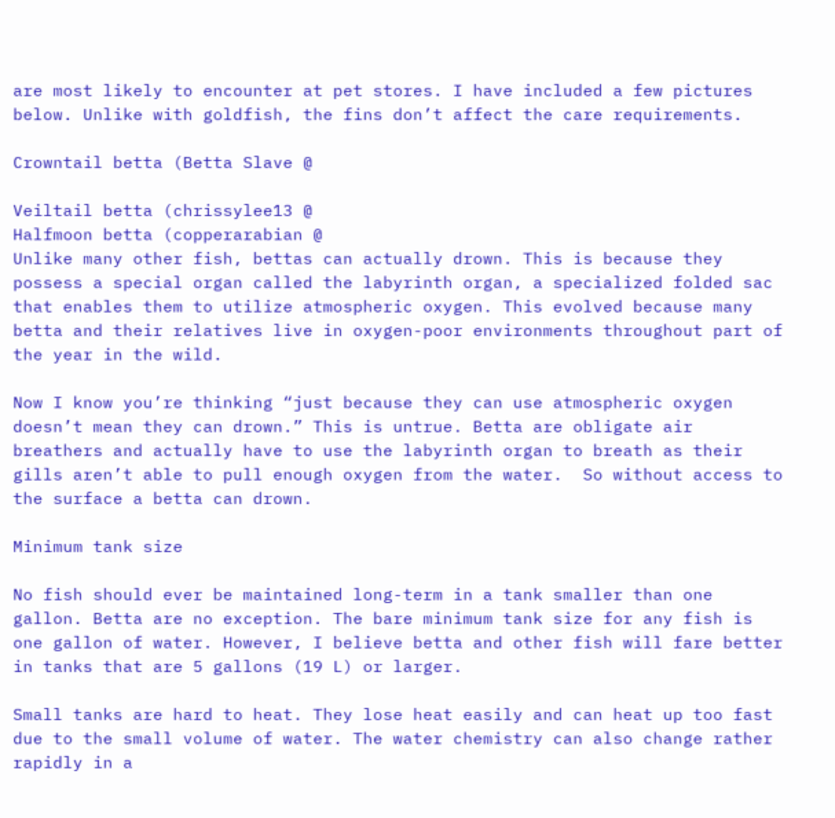are most likely to encounter at pet stores. I have included a few pictures below. Unlike with goldfish, the fins don’t affect the care requirements.

Crowntail betta (Betta Slave @

Veiltail betta (chrissylee13 @
Halfmoon betta (copperarabian @
Unlike many other fish, bettas can actually drown. This is because they possess a special organ called the labyrinth organ, a specialized folded sac that enables them to utilize atmospheric oxygen. This evolved because many betta and their relatives live in oxygen-poor environments throughout part of the year in the wild.

Now I know you’re thinking “just because they can use atmospheric oxygen doesn’t mean they can drown.” This is untrue. Betta are obligate air breathers and actually have to use the labyrinth organ to breath as their gills aren’t able to pull enough oxygen from the water.  So without access to the surface a betta can drown.

Minimum tank size

No fish should ever be maintained long-term in a tank smaller than one gallon. Betta are no exception. The bare minimum tank size for any fish is one gallon of water. However, I believe betta and other fish will fare better in tanks that are 5 gallons (19 L) or larger.

Small tanks are hard to heat. They lose heat easily and can heat up too fast due to the small volume of water. The water chemistry can also change rather rapidly in a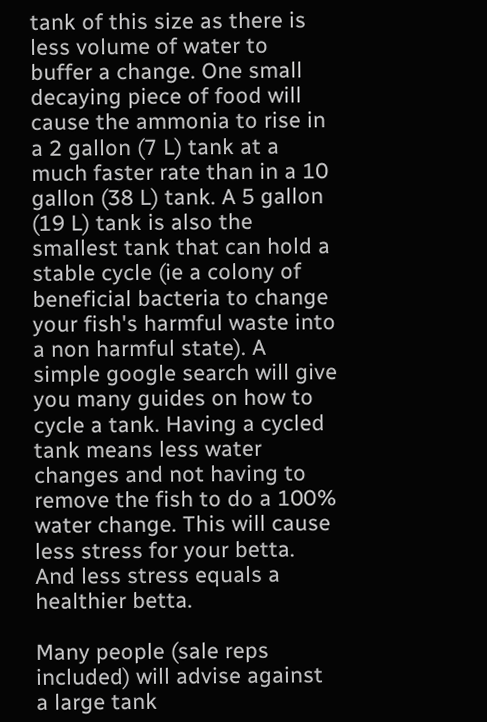tank of this size as there is less volume of water to buffer a change. One small decaying piece of food will cause the ammonia to rise in a 2 gallon (7 L) tank at a much faster rate than in a 10 gallon (38 L) tank. A 5 gallon (19 L) tank is also the smallest tank that can hold a stable cycle (ie a colony of beneficial bacteria to change your fish's harmful waste into a non harmful state). A simple google search will give you many guides on how to cycle a tank. Having a cycled tank means less water changes and not having to remove the fish to do a 100% water change. This will cause less stress for your betta. And less stress equals a healthier betta.

Many people (sale reps included) will advise against a large tank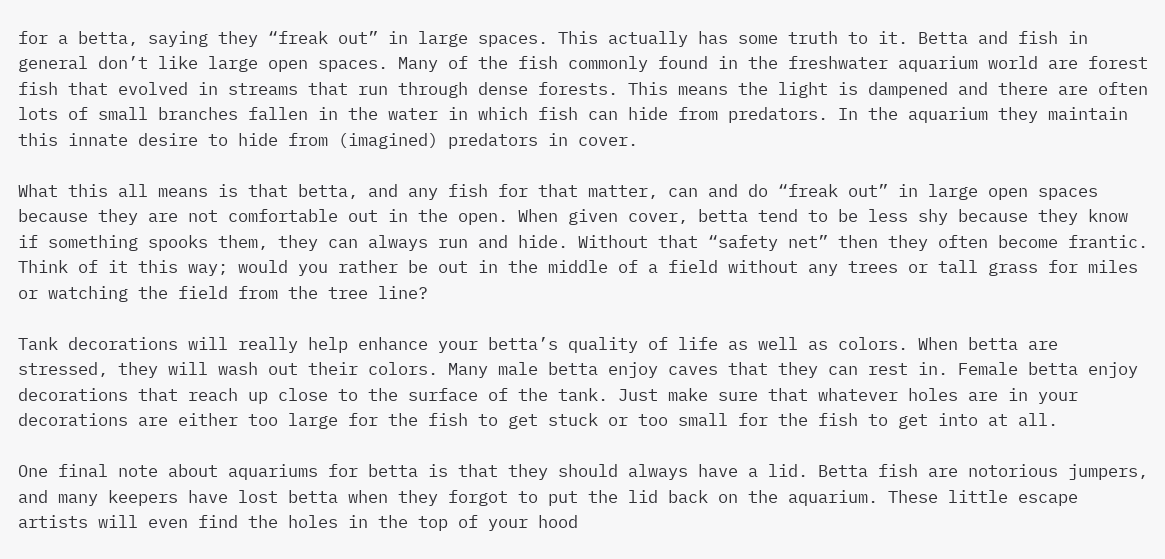for a betta, saying they “freak out” in large spaces. This actually has some truth to it. Betta and fish in general don’t like large open spaces. Many of the fish commonly found in the freshwater aquarium world are forest fish that evolved in streams that run through dense forests. This means the light is dampened and there are often lots of small branches fallen in the water in which fish can hide from predators. In the aquarium they maintain this innate desire to hide from (imagined) predators in cover.

What this all means is that betta, and any fish for that matter, can and do “freak out” in large open spaces because they are not comfortable out in the open. When given cover, betta tend to be less shy because they know if something spooks them, they can always run and hide. Without that “safety net” then they often become frantic. Think of it this way; would you rather be out in the middle of a field without any trees or tall grass for miles or watching the field from the tree line?

Tank decorations will really help enhance your betta’s quality of life as well as colors. When betta are stressed, they will wash out their colors. Many male betta enjoy caves that they can rest in. Female betta enjoy decorations that reach up close to the surface of the tank. Just make sure that whatever holes are in your decorations are either too large for the fish to get stuck or too small for the fish to get into at all.

One final note about aquariums for betta is that they should always have a lid. Betta fish are notorious jumpers, and many keepers have lost betta when they forgot to put the lid back on the aquarium. These little escape artists will even find the holes in the top of your hood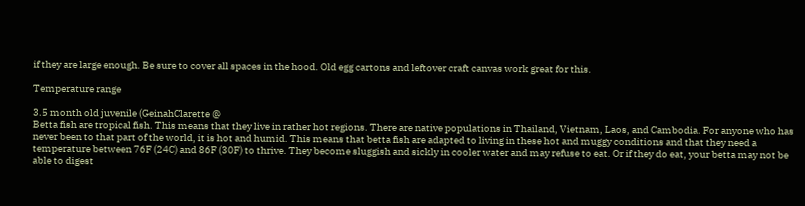if they are large enough. Be sure to cover all spaces in the hood. Old egg cartons and leftover craft canvas work great for this.

Temperature range

3.5 month old juvenile (GeinahClarette @
Betta fish are tropical fish. This means that they live in rather hot regions. There are native populations in Thailand, Vietnam, Laos, and Cambodia. For anyone who has never been to that part of the world, it is hot and humid. This means that betta fish are adapted to living in these hot and muggy conditions and that they need a temperature between 76F (24C) and 86F (30F) to thrive. They become sluggish and sickly in cooler water and may refuse to eat. Or if they do eat, your betta may not be able to digest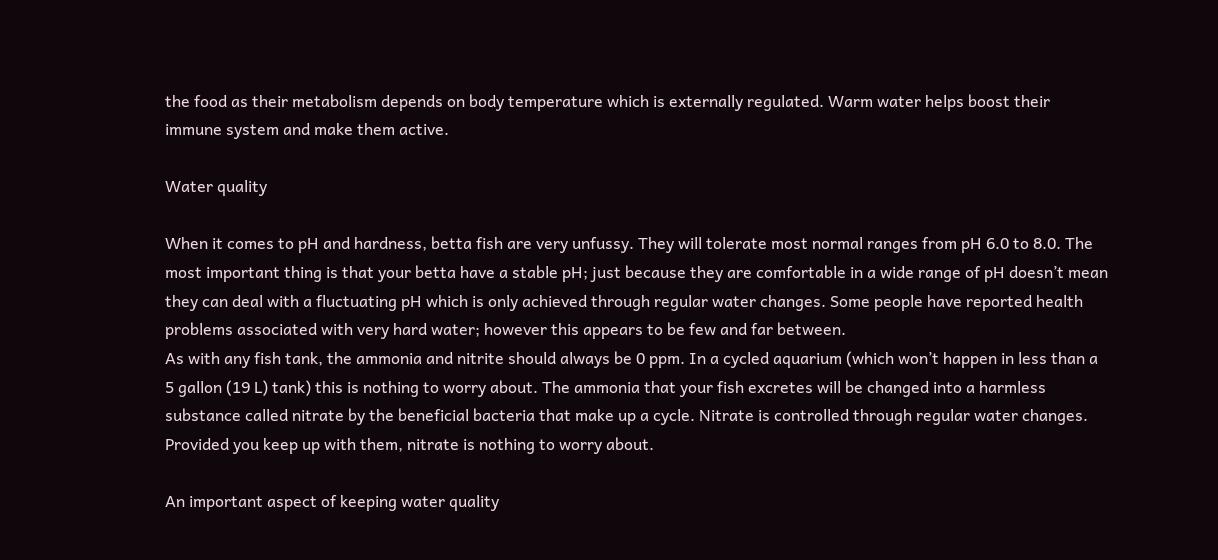the food as their metabolism depends on body temperature which is externally regulated. Warm water helps boost their immune system and make them active.

Water quality

When it comes to pH and hardness, betta fish are very unfussy. They will tolerate most normal ranges from pH 6.0 to 8.0. The most important thing is that your betta have a stable pH; just because they are comfortable in a wide range of pH doesn’t mean they can deal with a fluctuating pH which is only achieved through regular water changes. Some people have reported health problems associated with very hard water; however this appears to be few and far between.
As with any fish tank, the ammonia and nitrite should always be 0 ppm. In a cycled aquarium (which won’t happen in less than a 5 gallon (19 L) tank) this is nothing to worry about. The ammonia that your fish excretes will be changed into a harmless substance called nitrate by the beneficial bacteria that make up a cycle. Nitrate is controlled through regular water changes. Provided you keep up with them, nitrate is nothing to worry about.

An important aspect of keeping water quality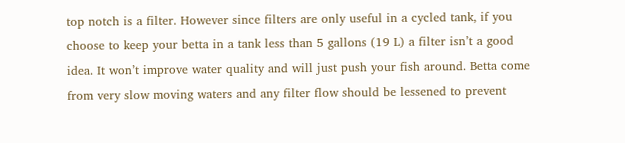top notch is a filter. However since filters are only useful in a cycled tank, if you choose to keep your betta in a tank less than 5 gallons (19 L) a filter isn’t a good idea. It won’t improve water quality and will just push your fish around. Betta come from very slow moving waters and any filter flow should be lessened to prevent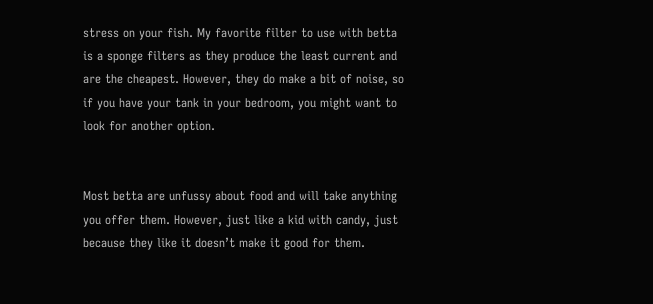stress on your fish. My favorite filter to use with betta is a sponge filters as they produce the least current and are the cheapest. However, they do make a bit of noise, so if you have your tank in your bedroom, you might want to look for another option.


Most betta are unfussy about food and will take anything you offer them. However, just like a kid with candy, just because they like it doesn’t make it good for them.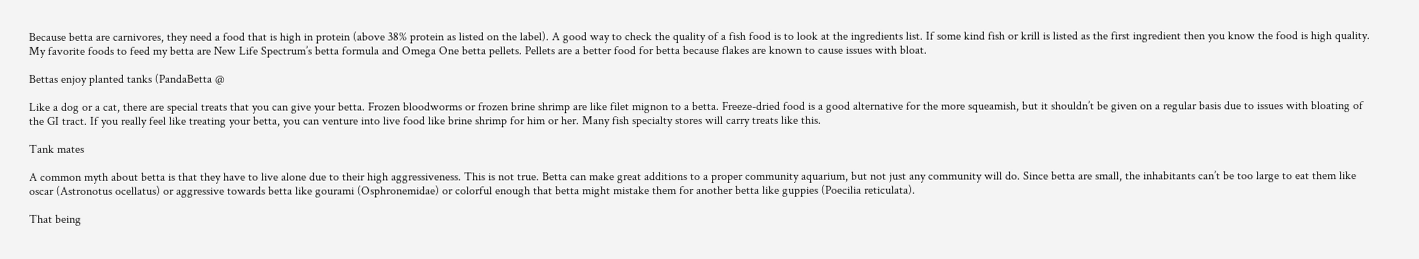Because betta are carnivores, they need a food that is high in protein (above 38% protein as listed on the label). A good way to check the quality of a fish food is to look at the ingredients list. If some kind fish or krill is listed as the first ingredient then you know the food is high quality. My favorite foods to feed my betta are New Life Spectrum’s betta formula and Omega One betta pellets. Pellets are a better food for betta because flakes are known to cause issues with bloat.

Bettas enjoy planted tanks (PandaBetta @

Like a dog or a cat, there are special treats that you can give your betta. Frozen bloodworms or frozen brine shrimp are like filet mignon to a betta. Freeze-dried food is a good alternative for the more squeamish, but it shouldn’t be given on a regular basis due to issues with bloating of the GI tract. If you really feel like treating your betta, you can venture into live food like brine shrimp for him or her. Many fish specialty stores will carry treats like this.

Tank mates

A common myth about betta is that they have to live alone due to their high aggressiveness. This is not true. Betta can make great additions to a proper community aquarium, but not just any community will do. Since betta are small, the inhabitants can’t be too large to eat them like oscar (Astronotus ocellatus) or aggressive towards betta like gourami (Osphronemidae) or colorful enough that betta might mistake them for another betta like guppies (Poecilia reticulata).

That being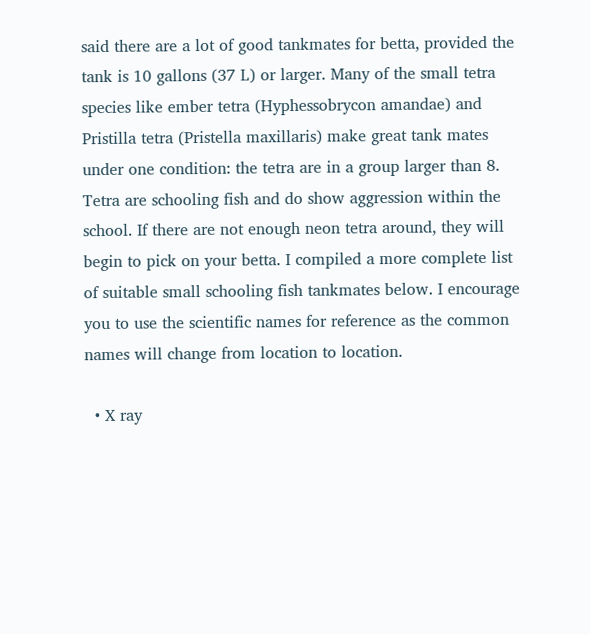said there are a lot of good tankmates for betta, provided the tank is 10 gallons (37 L) or larger. Many of the small tetra species like ember tetra (Hyphessobrycon amandae) and Pristilla tetra (Pristella maxillaris) make great tank mates under one condition: the tetra are in a group larger than 8. Tetra are schooling fish and do show aggression within the school. If there are not enough neon tetra around, they will begin to pick on your betta. I compiled a more complete list of suitable small schooling fish tankmates below. I encourage you to use the scientific names for reference as the common names will change from location to location.

  • X ray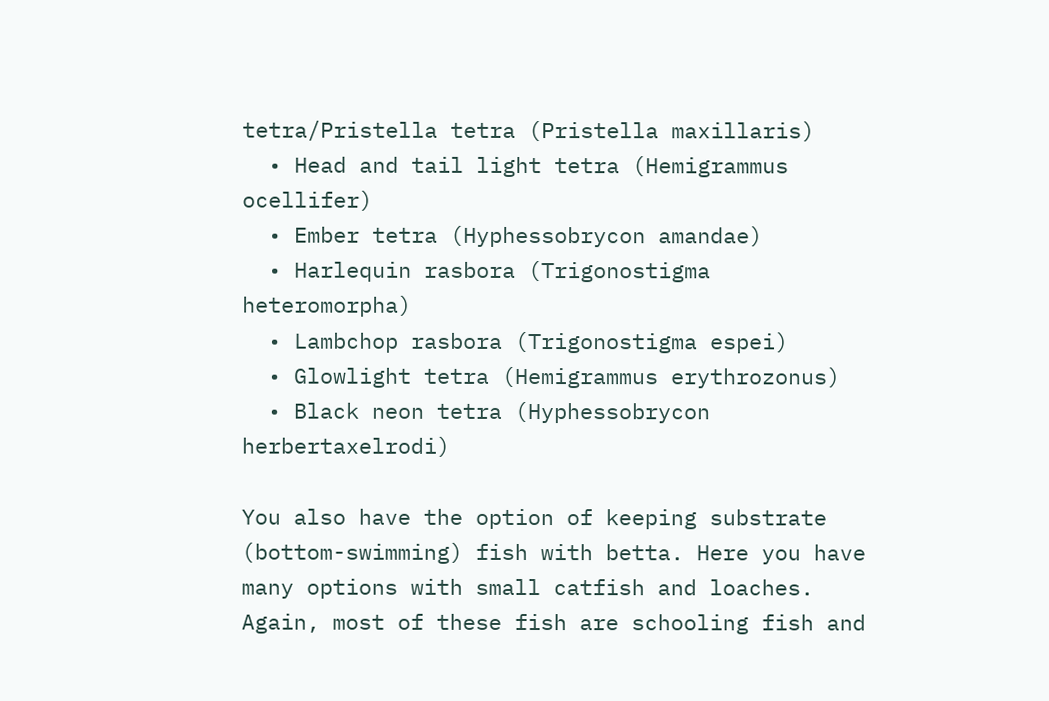tetra/Pristella tetra (Pristella maxillaris)
  • Head and tail light tetra (Hemigrammus ocellifer)
  • Ember tetra (Hyphessobrycon amandae)
  • Harlequin rasbora (Trigonostigma heteromorpha)
  • Lambchop rasbora (Trigonostigma espei)
  • Glowlight tetra (Hemigrammus erythrozonus)
  • Black neon tetra (Hyphessobrycon herbertaxelrodi)

You also have the option of keeping substrate (bottom-swimming) fish with betta. Here you have many options with small catfish and loaches. Again, most of these fish are schooling fish and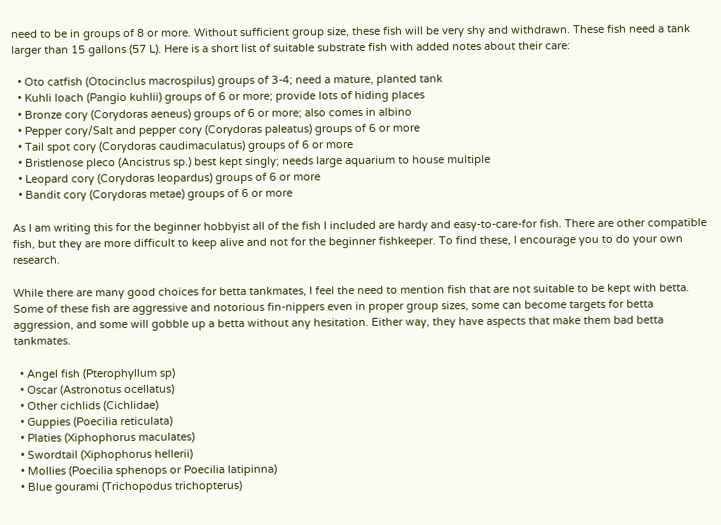need to be in groups of 8 or more. Without sufficient group size, these fish will be very shy and withdrawn. These fish need a tank larger than 15 gallons (57 L). Here is a short list of suitable substrate fish with added notes about their care:

  • Oto catfish (Otocinclus macrospilus) groups of 3-4; need a mature, planted tank
  • Kuhli loach (Pangio kuhlii) groups of 6 or more; provide lots of hiding places
  • Bronze cory (Corydoras aeneus) groups of 6 or more; also comes in albino
  • Pepper cory/Salt and pepper cory (Corydoras paleatus) groups of 6 or more
  • Tail spot cory (Corydoras caudimaculatus) groups of 6 or more
  • Bristlenose pleco (Ancistrus sp.) best kept singly; needs large aquarium to house multiple
  • Leopard cory (Corydoras leopardus) groups of 6 or more
  • Bandit cory (Corydoras metae) groups of 6 or more

As I am writing this for the beginner hobbyist all of the fish I included are hardy and easy-to-care-for fish. There are other compatible fish, but they are more difficult to keep alive and not for the beginner fishkeeper. To find these, I encourage you to do your own research.

While there are many good choices for betta tankmates, I feel the need to mention fish that are not suitable to be kept with betta. Some of these fish are aggressive and notorious fin-nippers even in proper group sizes, some can become targets for betta aggression, and some will gobble up a betta without any hesitation. Either way, they have aspects that make them bad betta tankmates.

  • Angel fish (Pterophyllum sp)
  • Oscar (Astronotus ocellatus)
  • Other cichlids (Cichlidae)
  • Guppies (Poecilia reticulata)
  • Platies (Xiphophorus maculates)
  • Swordtail (Xiphophorus hellerii)
  • Mollies (Poecilia sphenops or Poecilia latipinna)
  • Blue gourami (Trichopodus trichopterus)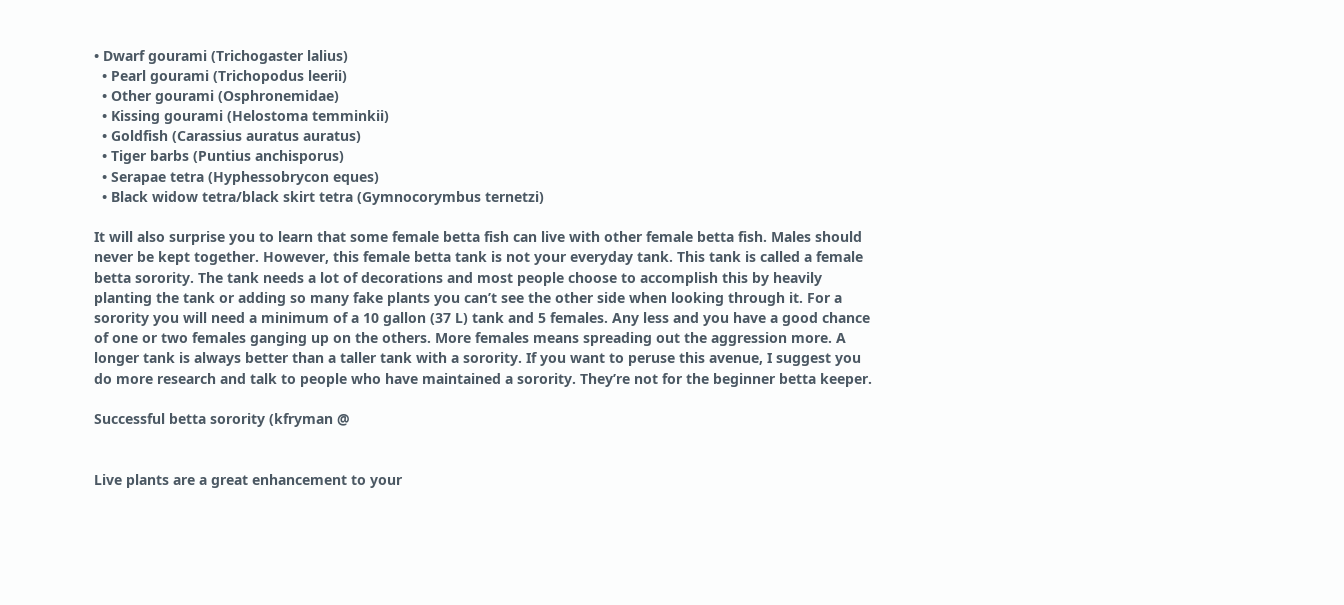• Dwarf gourami (Trichogaster lalius)
  • Pearl gourami (Trichopodus leerii)
  • Other gourami (Osphronemidae)
  • Kissing gourami (Helostoma temminkii)
  • Goldfish (Carassius auratus auratus)
  • Tiger barbs (Puntius anchisporus)
  • Serapae tetra (Hyphessobrycon eques)
  • Black widow tetra/black skirt tetra (Gymnocorymbus ternetzi)

It will also surprise you to learn that some female betta fish can live with other female betta fish. Males should never be kept together. However, this female betta tank is not your everyday tank. This tank is called a female betta sorority. The tank needs a lot of decorations and most people choose to accomplish this by heavily planting the tank or adding so many fake plants you can’t see the other side when looking through it. For a sorority you will need a minimum of a 10 gallon (37 L) tank and 5 females. Any less and you have a good chance of one or two females ganging up on the others. More females means spreading out the aggression more. A longer tank is always better than a taller tank with a sorority. If you want to peruse this avenue, I suggest you do more research and talk to people who have maintained a sorority. They’re not for the beginner betta keeper.

Successful betta sorority (kfryman @


Live plants are a great enhancement to your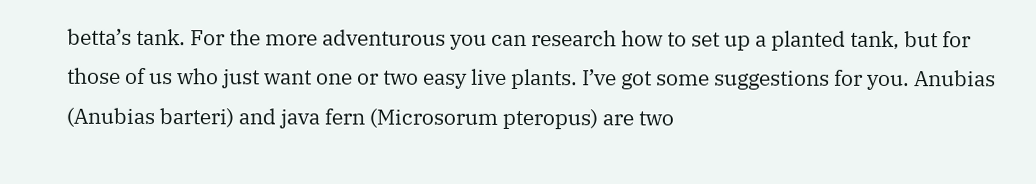betta’s tank. For the more adventurous you can research how to set up a planted tank, but for those of us who just want one or two easy live plants. I’ve got some suggestions for you. Anubias (Anubias barteri) and java fern (Microsorum pteropus) are two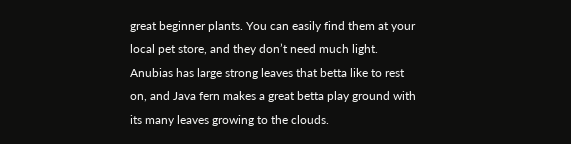great beginner plants. You can easily find them at your local pet store, and they don’t need much light. Anubias has large strong leaves that betta like to rest on, and Java fern makes a great betta play ground with its many leaves growing to the clouds.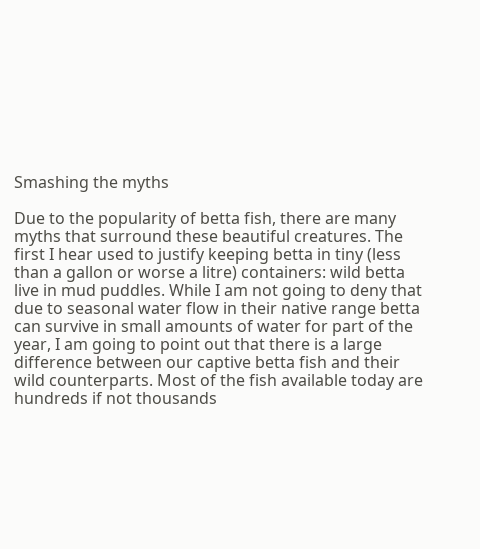Smashing the myths

Due to the popularity of betta fish, there are many myths that surround these beautiful creatures. The first I hear used to justify keeping betta in tiny (less than a gallon or worse a litre) containers: wild betta live in mud puddles. While I am not going to deny that due to seasonal water flow in their native range betta can survive in small amounts of water for part of the year, I am going to point out that there is a large difference between our captive betta fish and their wild counterparts. Most of the fish available today are hundreds if not thousands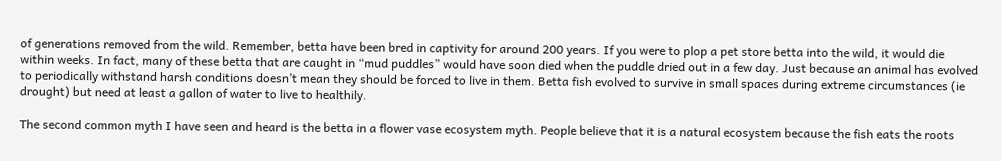of generations removed from the wild. Remember, betta have been bred in captivity for around 200 years. If you were to plop a pet store betta into the wild, it would die within weeks. In fact, many of these betta that are caught in “mud puddles” would have soon died when the puddle dried out in a few day. Just because an animal has evolved to periodically withstand harsh conditions doesn’t mean they should be forced to live in them. Betta fish evolved to survive in small spaces during extreme circumstances (ie drought) but need at least a gallon of water to live to healthily.

The second common myth I have seen and heard is the betta in a flower vase ecosystem myth. People believe that it is a natural ecosystem because the fish eats the roots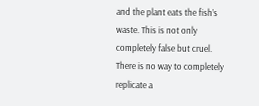and the plant eats the fish’s waste. This is not only completely false but cruel. There is no way to completely replicate a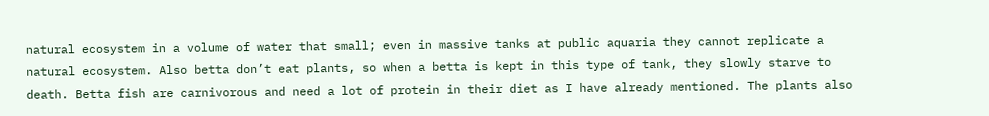natural ecosystem in a volume of water that small; even in massive tanks at public aquaria they cannot replicate a natural ecosystem. Also betta don’t eat plants, so when a betta is kept in this type of tank, they slowly starve to death. Betta fish are carnivorous and need a lot of protein in their diet as I have already mentioned. The plants also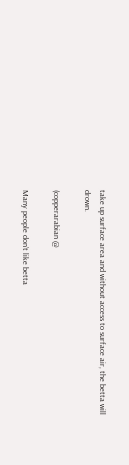take up surface area and without access to surface air, the betta will drown.

(copperarabian @

Many people don’t like betta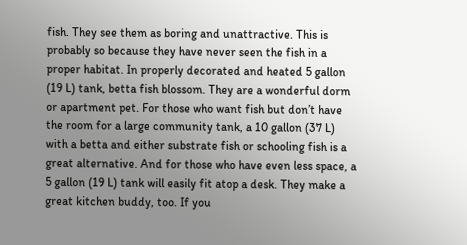fish. They see them as boring and unattractive. This is probably so because they have never seen the fish in a proper habitat. In properly decorated and heated 5 gallon (19 L) tank, betta fish blossom. They are a wonderful dorm or apartment pet. For those who want fish but don’t have the room for a large community tank, a 10 gallon (37 L) with a betta and either substrate fish or schooling fish is a great alternative. And for those who have even less space, a 5 gallon (19 L) tank will easily fit atop a desk. They make a great kitchen buddy, too. If you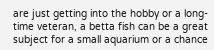are just getting into the hobby or a long-time veteran, a betta fish can be a great subject for a small aquarium or a chance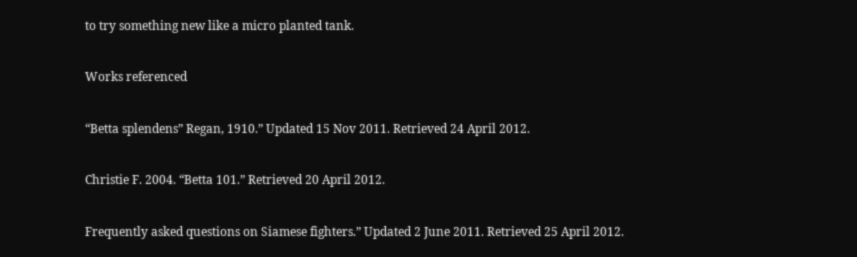to try something new like a micro planted tank.

Works referenced

“Betta splendens” Regan, 1910.” Updated 15 Nov 2011. Retrieved 24 April 2012.

Christie F. 2004. “Betta 101.” Retrieved 20 April 2012.

Frequently asked questions on Siamese fighters.” Updated 2 June 2011. Retrieved 25 April 2012.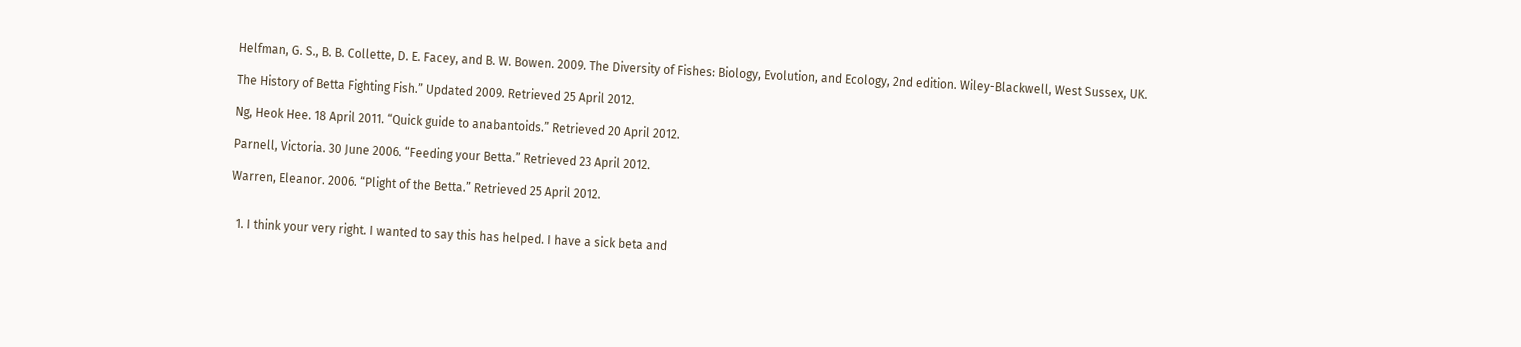Helfman, G. S., B. B. Collette, D. E. Facey, and B. W. Bowen. 2009. The Diversity of Fishes: Biology, Evolution, and Ecology, 2nd edition. Wiley-Blackwell, West Sussex, UK.

The History of Betta Fighting Fish.” Updated 2009. Retrieved 25 April 2012.

Ng, Heok Hee. 18 April 2011. “Quick guide to anabantoids.” Retrieved 20 April 2012.

Parnell, Victoria. 30 June 2006. “Feeding your Betta.” Retrieved 23 April 2012.

Warren, Eleanor. 2006. “Plight of the Betta.” Retrieved 25 April 2012.


  1. I think your very right. I wanted to say this has helped. I have a sick beta and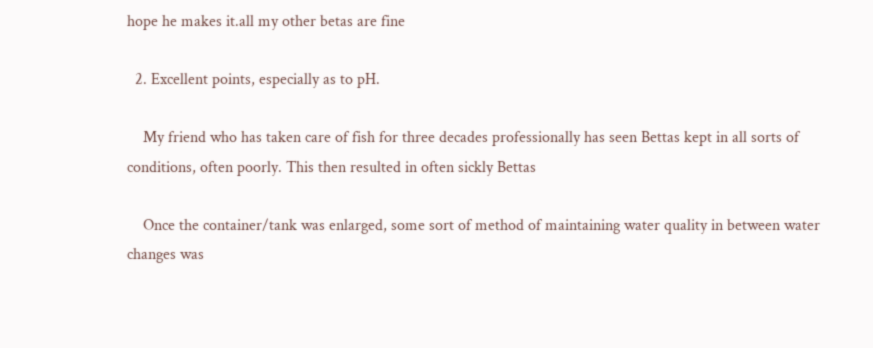hope he makes it.all my other betas are fine

  2. Excellent points, especially as to pH.

    My friend who has taken care of fish for three decades professionally has seen Bettas kept in all sorts of conditions, often poorly. This then resulted in often sickly Bettas

    Once the container/tank was enlarged, some sort of method of maintaining water quality in between water changes was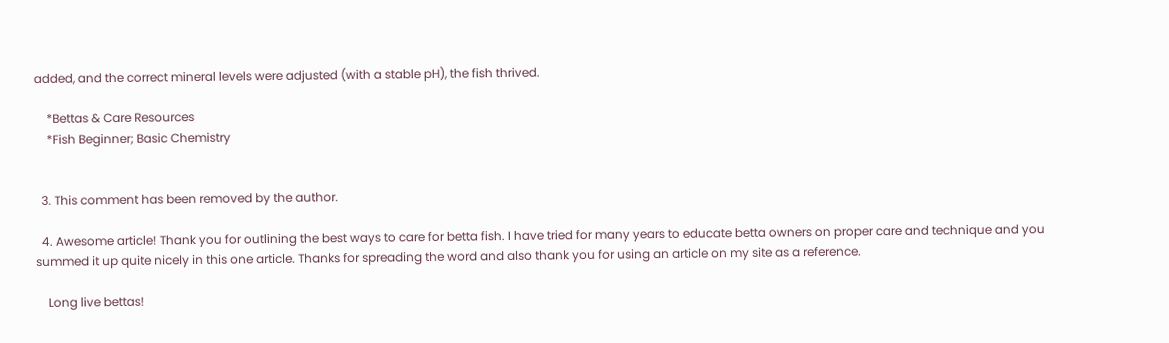added, and the correct mineral levels were adjusted (with a stable pH), the fish thrived.

    *Bettas & Care Resources
    *Fish Beginner; Basic Chemistry


  3. This comment has been removed by the author.

  4. Awesome article! Thank you for outlining the best ways to care for betta fish. I have tried for many years to educate betta owners on proper care and technique and you summed it up quite nicely in this one article. Thanks for spreading the word and also thank you for using an article on my site as a reference.

    Long live bettas!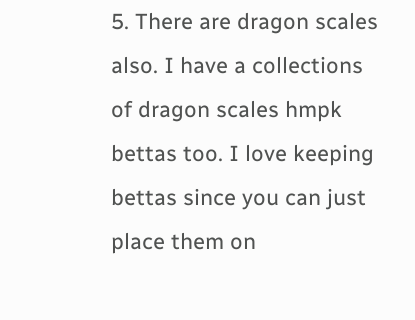5. There are dragon scales also. I have a collections of dragon scales hmpk bettas too. I love keeping bettas since you can just place them on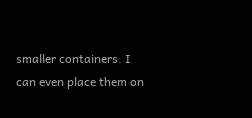smaller containers. I can even place them on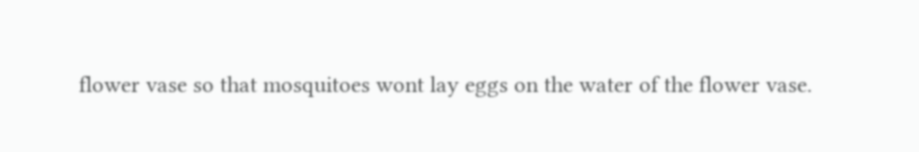flower vase so that mosquitoes wont lay eggs on the water of the flower vase.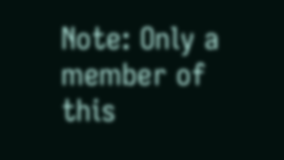Note: Only a member of this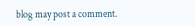blog may post a comment.